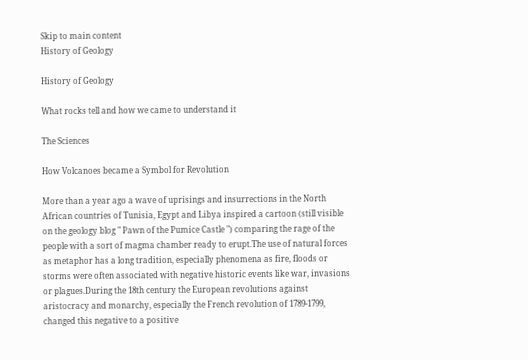Skip to main content
History of Geology

History of Geology

What rocks tell and how we came to understand it

The Sciences

How Volcanoes became a Symbol for Revolution

More than a year ago a wave of uprisings and insurrections in the North African countries of Tunisia, Egypt and Libya inspired a cartoon (still visible on the geology blog " Pawn of the Pumice Castle ") comparing the rage of the people with a sort of magma chamber ready to erupt.The use of natural forces as metaphor has a long tradition, especially phenomena as fire, floods or storms were often associated with negative historic events like war, invasions or plagues.During the 18th century the European revolutions against aristocracy and monarchy, especially the French revolution of 1789-1799, changed this negative to a positive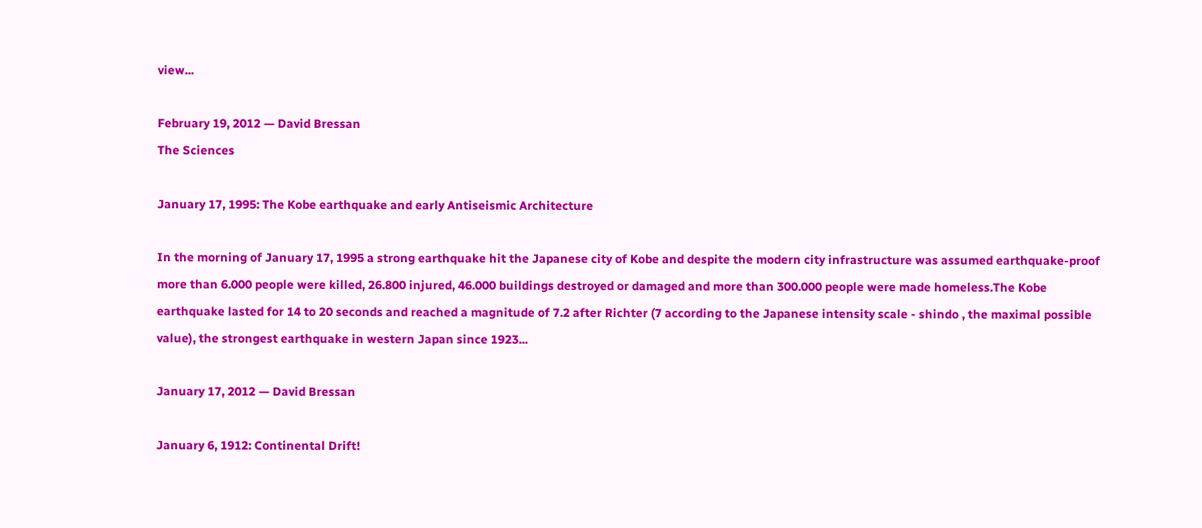view...

February 19, 2012 — David Bressan
The Sciences

January 17, 1995: The Kobe earthquake and early Antiseismic Architecture

In the morning of January 17, 1995 a strong earthquake hit the Japanese city of Kobe and despite the modern city infrastructure was assumed earthquake-proof more than 6.000 people were killed, 26.800 injured, 46.000 buildings destroyed or damaged and more than 300.000 people were made homeless.The Kobe earthquake lasted for 14 to 20 seconds and reached a magnitude of 7.2 after Richter (7 according to the Japanese intensity scale - shindo , the maximal possible value), the strongest earthquake in western Japan since 1923...

January 17, 2012 — David Bressan

January 6, 1912: Continental Drift!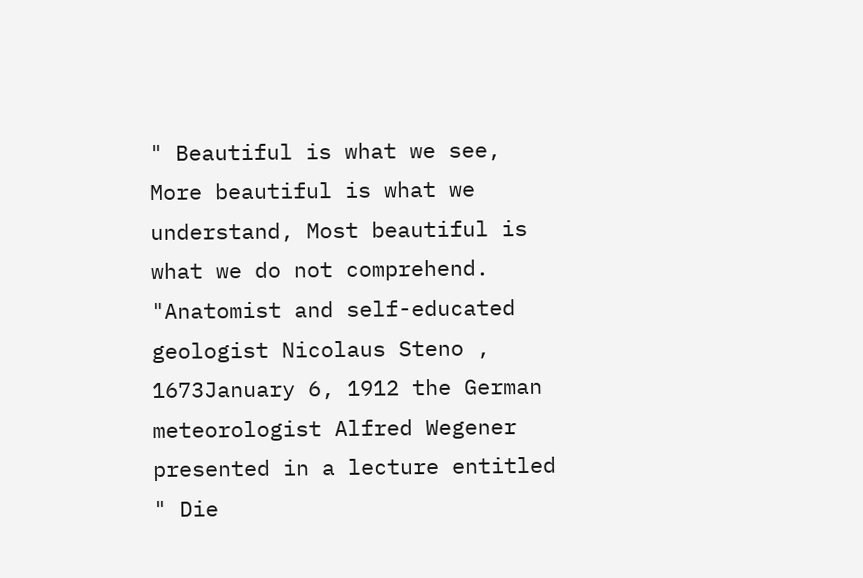" Beautiful is what we see, More beautiful is what we understand, Most beautiful is what we do not comprehend. "Anatomist and self-educated geologist Nicolaus Steno , 1673January 6, 1912 the German meteorologist Alfred Wegener presented in a lecture entitled " Die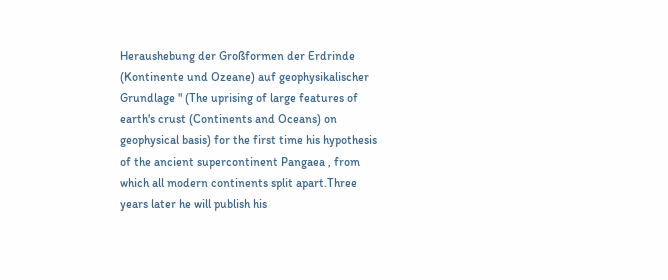Heraushebung der Großformen der Erdrinde (Kontinente und Ozeane) auf geophysikalischer Grundlage " (The uprising of large features of earth's crust (Continents and Oceans) on geophysical basis) for the first time his hypothesis of the ancient supercontinent Pangaea , from which all modern continents split apart.Three years later he will publish his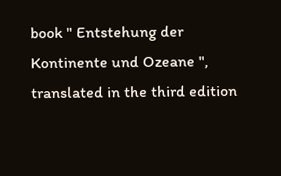book " Entstehung der Kontinente und Ozeane ", translated in the third edition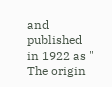and published in 1922 as " The origin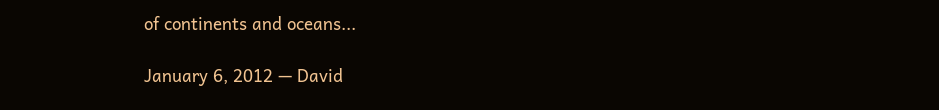of continents and oceans...

January 6, 2012 — David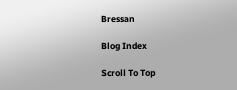Bressan

Blog Index

Scroll To Top